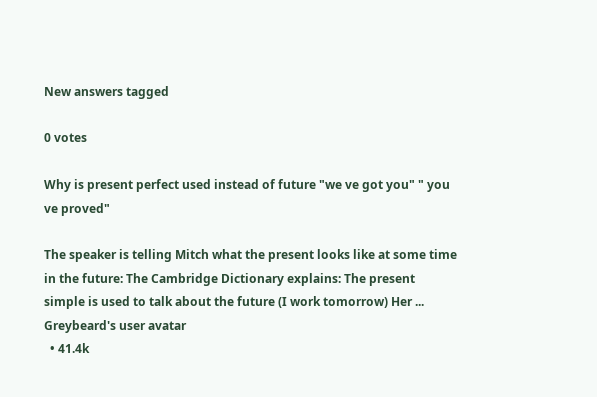New answers tagged

0 votes

Why is present perfect used instead of future "we ve got you" " you ve proved"

The speaker is telling Mitch what the present looks like at some time in the future: The Cambridge Dictionary explains: The present simple is used to talk about the future (I work tomorrow) Her ...
Greybeard's user avatar
  • 41.4k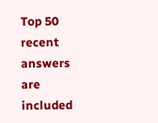Top 50 recent answers are included